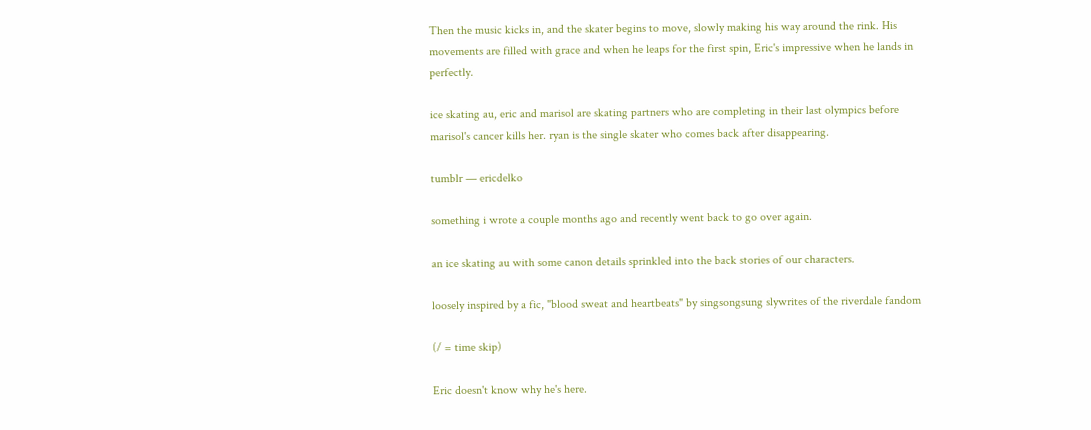Then the music kicks in, and the skater begins to move, slowly making his way around the rink. His movements are filled with grace and when he leaps for the first spin, Eric's impressive when he lands in perfectly.

ice skating au, eric and marisol are skating partners who are completing in their last olympics before marisol's cancer kills her. ryan is the single skater who comes back after disappearing.

tumblr — ericdelko

something i wrote a couple months ago and recently went back to go over again.

an ice skating au with some canon details sprinkled into the back stories of our characters.

loosely inspired by a fic, "blood sweat and heartbeats" by singsongsung slywrites of the riverdale fandom

(/ = time skip)

Eric doesn't know why he's here.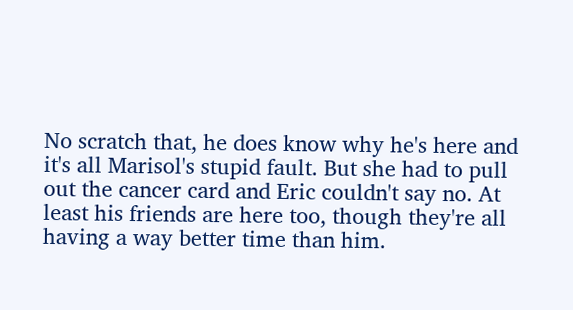No scratch that, he does know why he's here and it's all Marisol's stupid fault. But she had to pull out the cancer card and Eric couldn't say no. At least his friends are here too, though they're all having a way better time than him.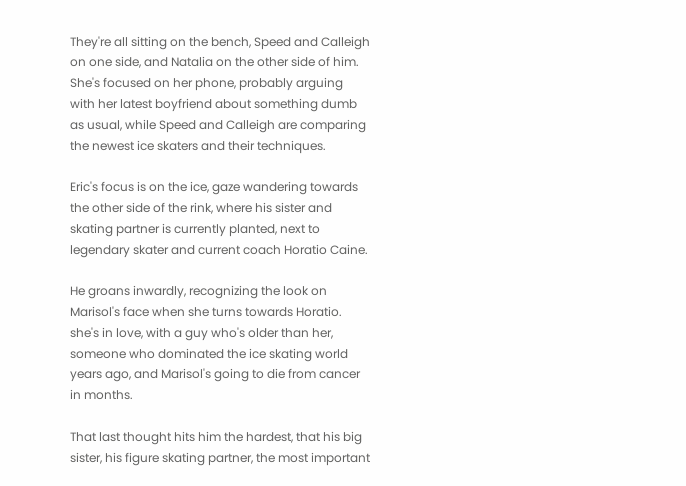They're all sitting on the bench, Speed and Calleigh on one side, and Natalia on the other side of him. She's focused on her phone, probably arguing with her latest boyfriend about something dumb as usual, while Speed and Calleigh are comparing the newest ice skaters and their techniques.

Eric's focus is on the ice, gaze wandering towards the other side of the rink, where his sister and skating partner is currently planted, next to legendary skater and current coach Horatio Caine.

He groans inwardly, recognizing the look on Marisol's face when she turns towards Horatio. she's in love, with a guy who's older than her, someone who dominated the ice skating world years ago, and Marisol's going to die from cancer in months.

That last thought hits him the hardest, that his big sister, his figure skating partner, the most important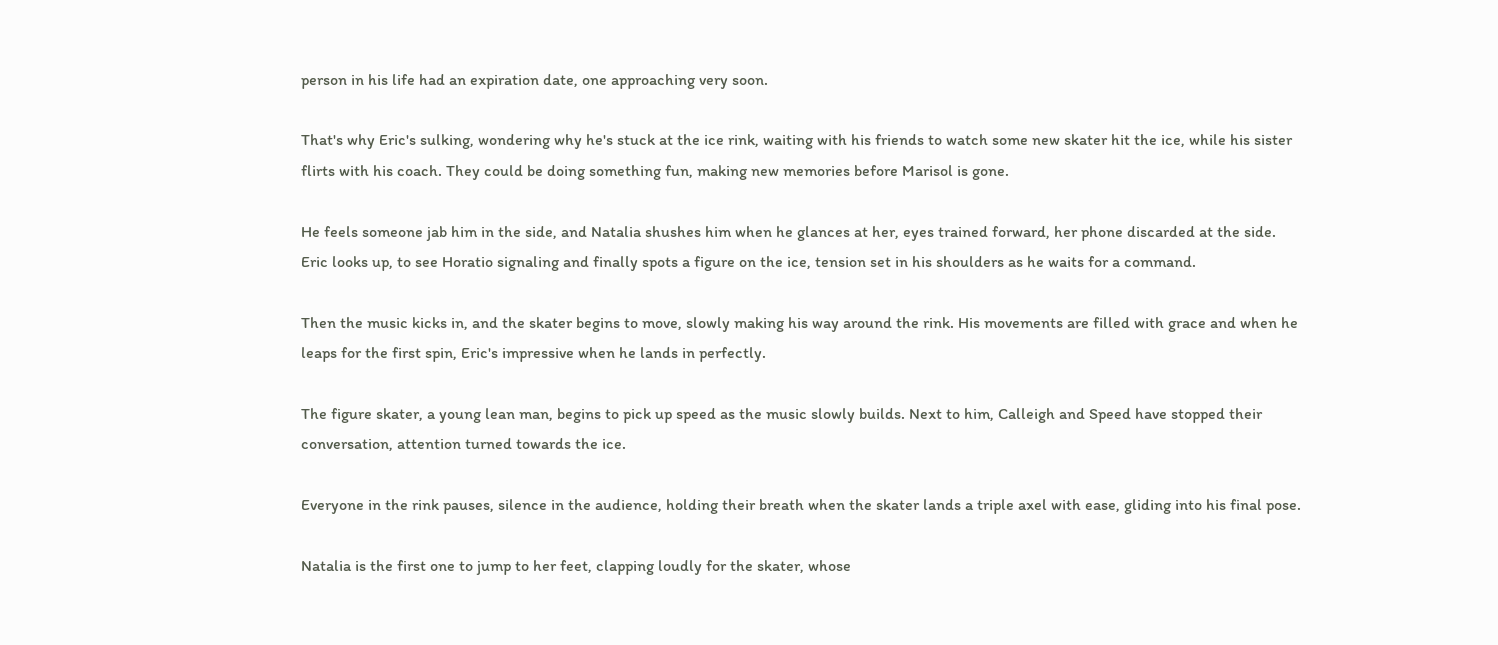person in his life had an expiration date, one approaching very soon.

That's why Eric's sulking, wondering why he's stuck at the ice rink, waiting with his friends to watch some new skater hit the ice, while his sister flirts with his coach. They could be doing something fun, making new memories before Marisol is gone.

He feels someone jab him in the side, and Natalia shushes him when he glances at her, eyes trained forward, her phone discarded at the side. Eric looks up, to see Horatio signaling and finally spots a figure on the ice, tension set in his shoulders as he waits for a command.

Then the music kicks in, and the skater begins to move, slowly making his way around the rink. His movements are filled with grace and when he leaps for the first spin, Eric's impressive when he lands in perfectly.

The figure skater, a young lean man, begins to pick up speed as the music slowly builds. Next to him, Calleigh and Speed have stopped their conversation, attention turned towards the ice.

Everyone in the rink pauses, silence in the audience, holding their breath when the skater lands a triple axel with ease, gliding into his final pose.

Natalia is the first one to jump to her feet, clapping loudly for the skater, whose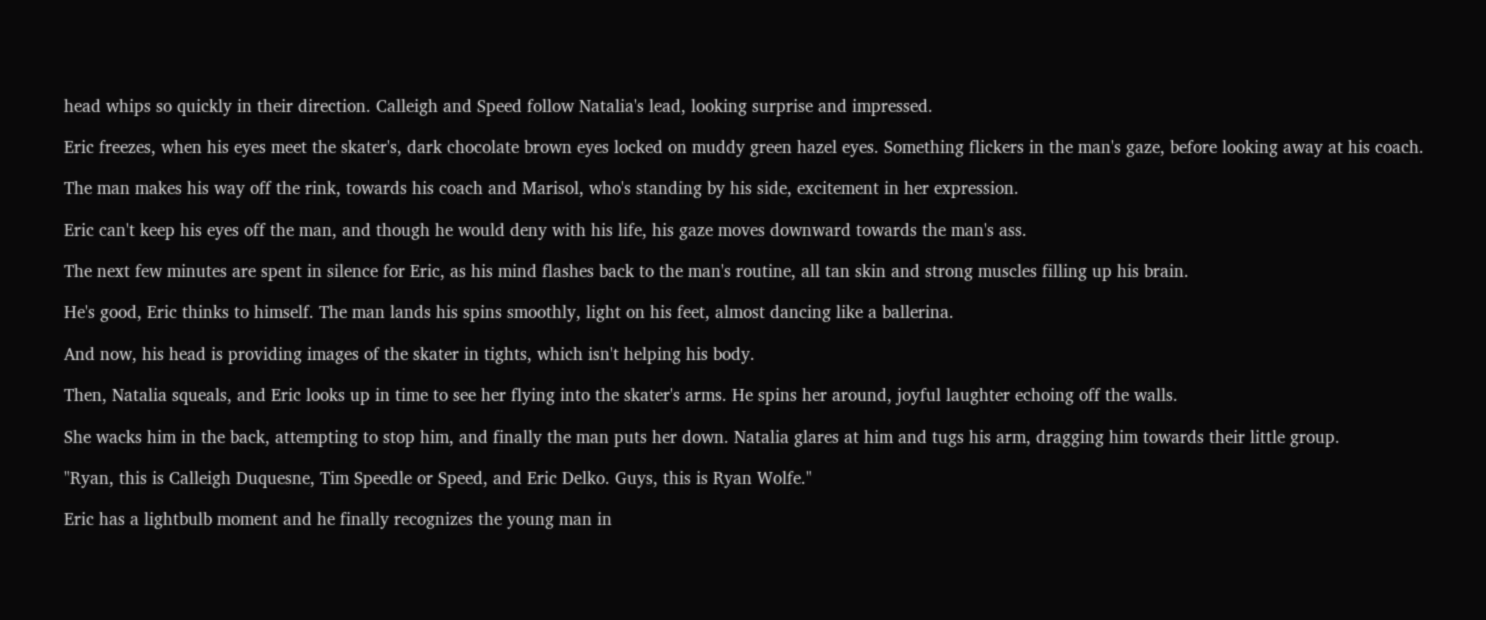head whips so quickly in their direction. Calleigh and Speed follow Natalia's lead, looking surprise and impressed.

Eric freezes, when his eyes meet the skater's, dark chocolate brown eyes locked on muddy green hazel eyes. Something flickers in the man's gaze, before looking away at his coach.

The man makes his way off the rink, towards his coach and Marisol, who's standing by his side, excitement in her expression.

Eric can't keep his eyes off the man, and though he would deny with his life, his gaze moves downward towards the man's ass.

The next few minutes are spent in silence for Eric, as his mind flashes back to the man's routine, all tan skin and strong muscles filling up his brain.

He's good, Eric thinks to himself. The man lands his spins smoothly, light on his feet, almost dancing like a ballerina.

And now, his head is providing images of the skater in tights, which isn't helping his body.

Then, Natalia squeals, and Eric looks up in time to see her flying into the skater's arms. He spins her around, joyful laughter echoing off the walls.

She wacks him in the back, attempting to stop him, and finally the man puts her down. Natalia glares at him and tugs his arm, dragging him towards their little group.

"Ryan, this is Calleigh Duquesne, Tim Speedle or Speed, and Eric Delko. Guys, this is Ryan Wolfe."

Eric has a lightbulb moment and he finally recognizes the young man in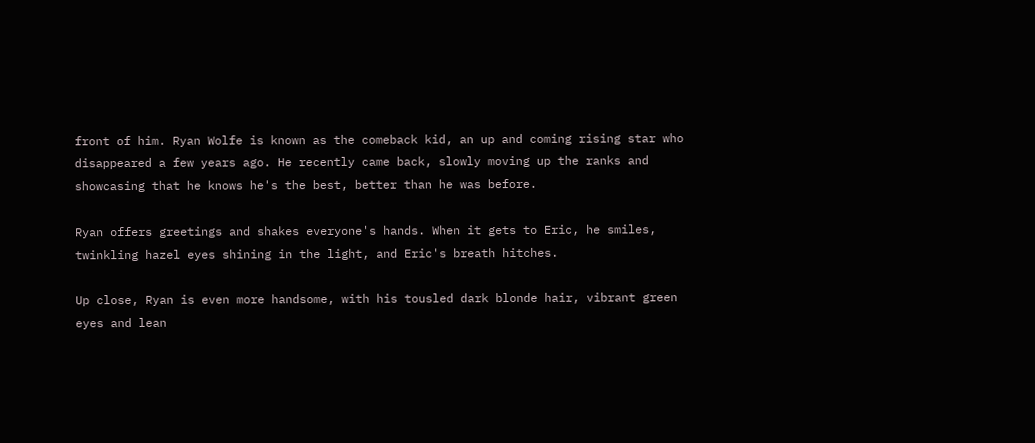front of him. Ryan Wolfe is known as the comeback kid, an up and coming rising star who disappeared a few years ago. He recently came back, slowly moving up the ranks and showcasing that he knows he's the best, better than he was before.

Ryan offers greetings and shakes everyone's hands. When it gets to Eric, he smiles, twinkling hazel eyes shining in the light, and Eric's breath hitches.

Up close, Ryan is even more handsome, with his tousled dark blonde hair, vibrant green eyes and lean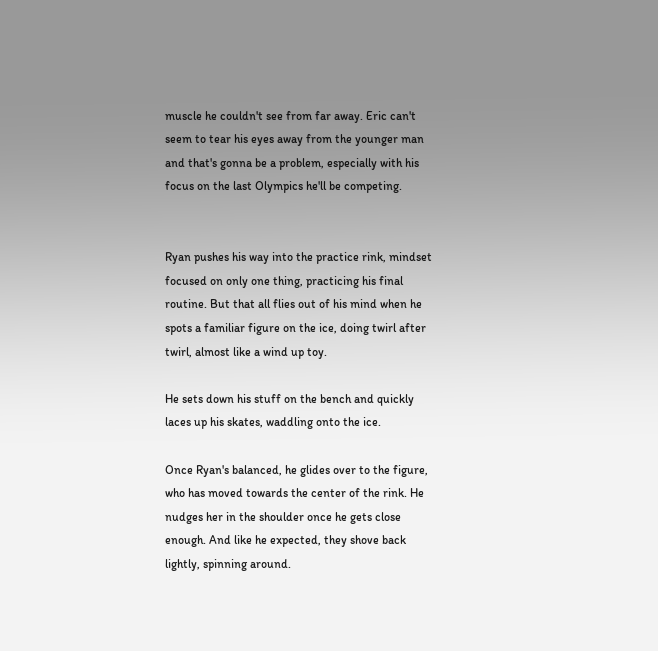muscle he couldn't see from far away. Eric can't seem to tear his eyes away from the younger man and that's gonna be a problem, especially with his focus on the last Olympics he'll be competing.


Ryan pushes his way into the practice rink, mindset focused on only one thing, practicing his final routine. But that all flies out of his mind when he spots a familiar figure on the ice, doing twirl after twirl, almost like a wind up toy.

He sets down his stuff on the bench and quickly laces up his skates, waddling onto the ice.

Once Ryan's balanced, he glides over to the figure, who has moved towards the center of the rink. He nudges her in the shoulder once he gets close enough. And like he expected, they shove back lightly, spinning around.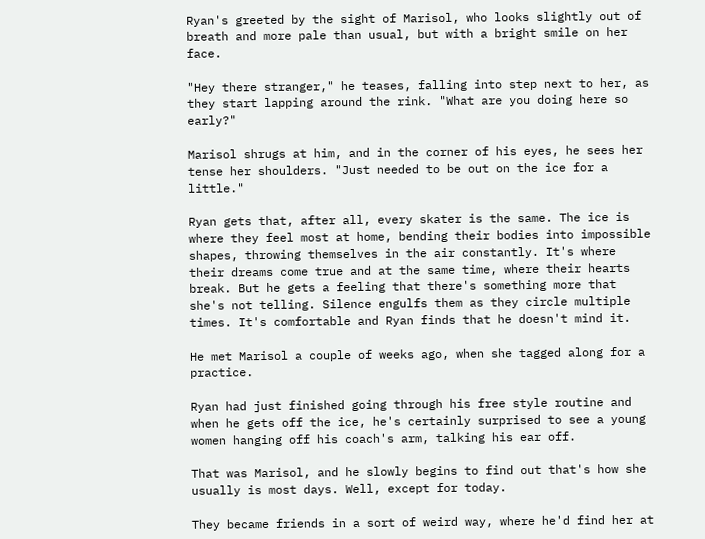Ryan's greeted by the sight of Marisol, who looks slightly out of breath and more pale than usual, but with a bright smile on her face.

"Hey there stranger," he teases, falling into step next to her, as they start lapping around the rink. "What are you doing here so early?"

Marisol shrugs at him, and in the corner of his eyes, he sees her tense her shoulders. "Just needed to be out on the ice for a little."

Ryan gets that, after all, every skater is the same. The ice is where they feel most at home, bending their bodies into impossible shapes, throwing themselves in the air constantly. It's where their dreams come true and at the same time, where their hearts break. But he gets a feeling that there's something more that she's not telling. Silence engulfs them as they circle multiple times. It's comfortable and Ryan finds that he doesn't mind it.

He met Marisol a couple of weeks ago, when she tagged along for a practice.

Ryan had just finished going through his free style routine and when he gets off the ice, he's certainly surprised to see a young women hanging off his coach's arm, talking his ear off.

That was Marisol, and he slowly begins to find out that's how she usually is most days. Well, except for today.

They became friends in a sort of weird way, where he'd find her at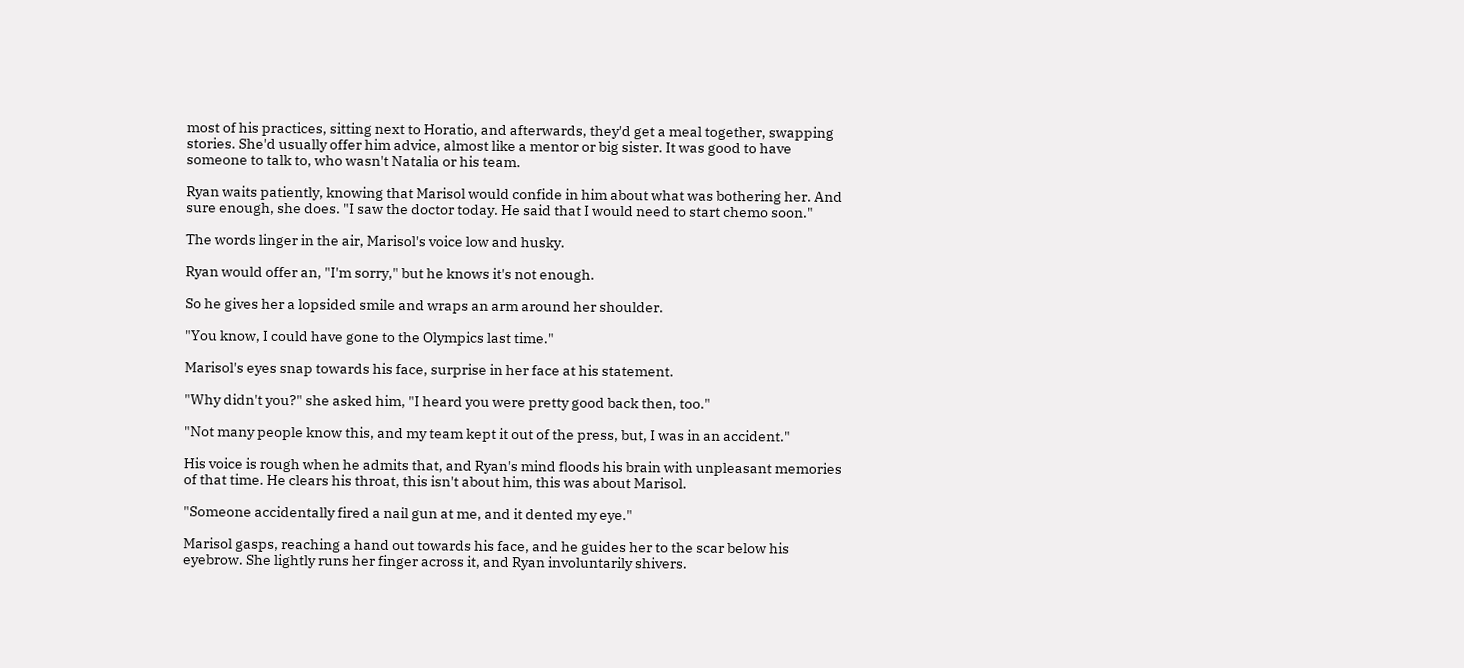most of his practices, sitting next to Horatio, and afterwards, they'd get a meal together, swapping stories. She'd usually offer him advice, almost like a mentor or big sister. It was good to have someone to talk to, who wasn't Natalia or his team.

Ryan waits patiently, knowing that Marisol would confide in him about what was bothering her. And sure enough, she does. "I saw the doctor today. He said that I would need to start chemo soon."

The words linger in the air, Marisol's voice low and husky.

Ryan would offer an, "I'm sorry," but he knows it's not enough.

So he gives her a lopsided smile and wraps an arm around her shoulder.

"You know, I could have gone to the Olympics last time."

Marisol's eyes snap towards his face, surprise in her face at his statement.

"Why didn't you?" she asked him, "I heard you were pretty good back then, too."

"Not many people know this, and my team kept it out of the press, but, I was in an accident."

His voice is rough when he admits that, and Ryan's mind floods his brain with unpleasant memories of that time. He clears his throat, this isn't about him, this was about Marisol.

"Someone accidentally fired a nail gun at me, and it dented my eye."

Marisol gasps, reaching a hand out towards his face, and he guides her to the scar below his eyebrow. She lightly runs her finger across it, and Ryan involuntarily shivers.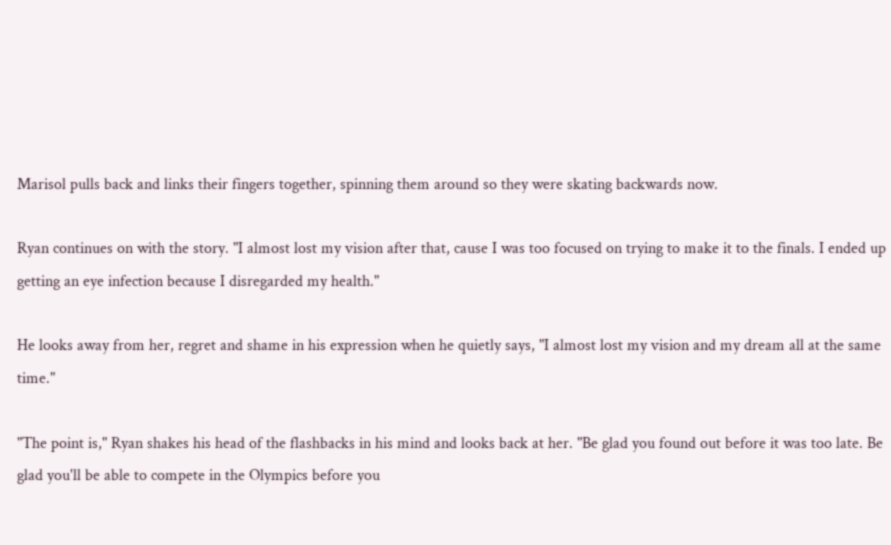Marisol pulls back and links their fingers together, spinning them around so they were skating backwards now.

Ryan continues on with the story. "I almost lost my vision after that, cause I was too focused on trying to make it to the finals. I ended up getting an eye infection because I disregarded my health."

He looks away from her, regret and shame in his expression when he quietly says, "I almost lost my vision and my dream all at the same time."

"The point is," Ryan shakes his head of the flashbacks in his mind and looks back at her. "Be glad you found out before it was too late. Be glad you'll be able to compete in the Olympics before you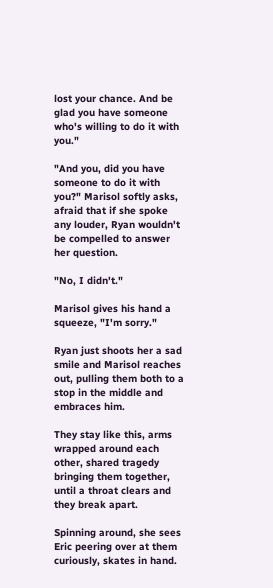lost your chance. And be glad you have someone who's willing to do it with you."

"And you, did you have someone to do it with you?" Marisol softly asks, afraid that if she spoke any louder, Ryan wouldn't be compelled to answer her question.

"No, I didn't."

Marisol gives his hand a squeeze, "I'm sorry."

Ryan just shoots her a sad smile and Marisol reaches out, pulling them both to a stop in the middle and embraces him.

They stay like this, arms wrapped around each other, shared tragedy bringing them together, until a throat clears and they break apart.

Spinning around, she sees Eric peering over at them curiously, skates in hand.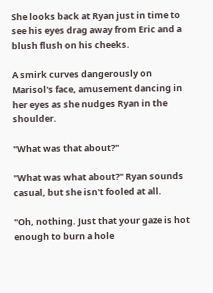She looks back at Ryan just in time to see his eyes drag away from Eric and a blush flush on his cheeks.

A smirk curves dangerously on Marisol's face, amusement dancing in her eyes as she nudges Ryan in the shoulder.

"What was that about?"

"What was what about?" Ryan sounds casual, but she isn't fooled at all.

"Oh, nothing. Just that your gaze is hot enough to burn a hole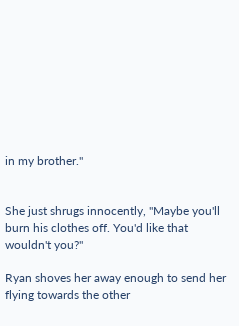in my brother."


She just shrugs innocently, "Maybe you'll burn his clothes off. You'd like that wouldn't you?"

Ryan shoves her away enough to send her flying towards the other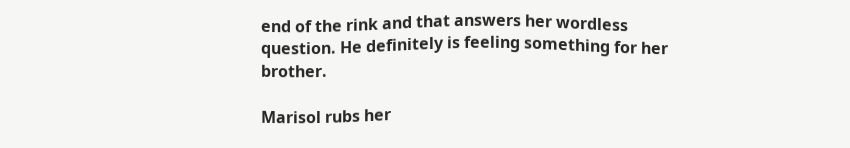end of the rink and that answers her wordless question. He definitely is feeling something for her brother.

Marisol rubs her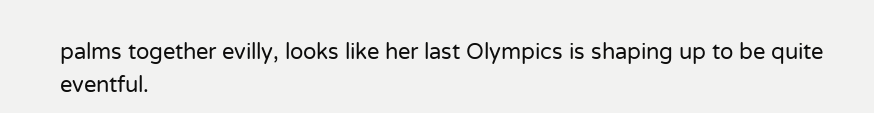palms together evilly, looks like her last Olympics is shaping up to be quite eventful.